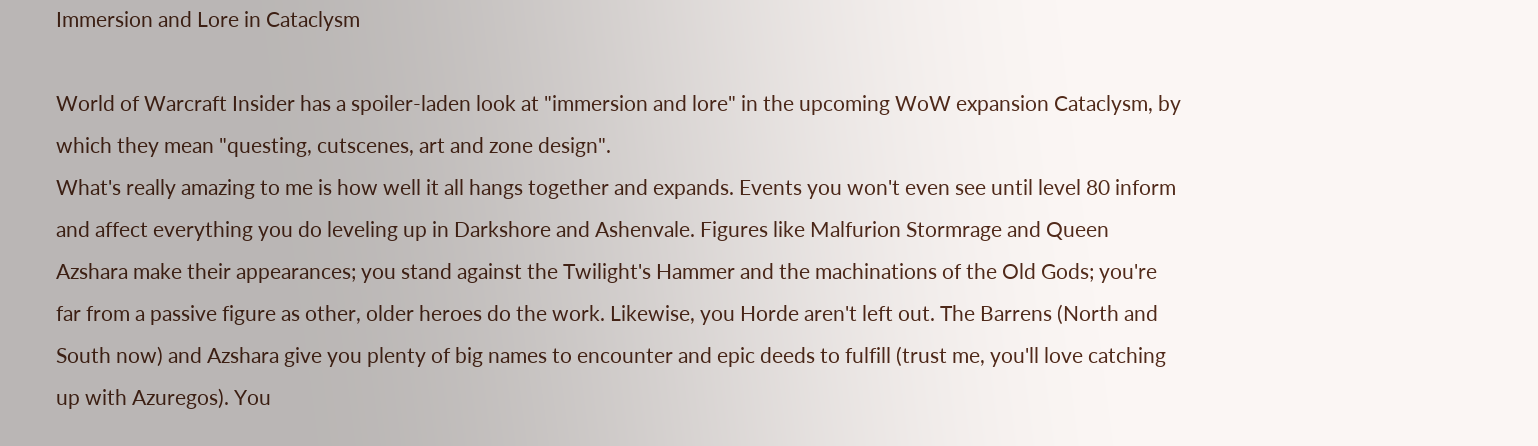Immersion and Lore in Cataclysm

World of Warcraft Insider has a spoiler-laden look at "immersion and lore" in the upcoming WoW expansion Cataclysm, by which they mean "questing, cutscenes, art and zone design".
What's really amazing to me is how well it all hangs together and expands. Events you won't even see until level 80 inform and affect everything you do leveling up in Darkshore and Ashenvale. Figures like Malfurion Stormrage and Queen Azshara make their appearances; you stand against the Twilight's Hammer and the machinations of the Old Gods; you're far from a passive figure as other, older heroes do the work. Likewise, you Horde aren't left out. The Barrens (North and South now) and Azshara give you plenty of big names to encounter and epic deeds to fulfill (trust me, you'll love catching up with Azuregos). You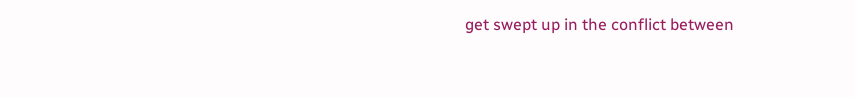get swept up in the conflict between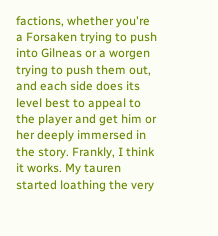factions, whether you're a Forsaken trying to push into Gilneas or a worgen trying to push them out, and each side does its level best to appeal to the player and get him or her deeply immersed in the story. Frankly, I think it works. My tauren started loathing the very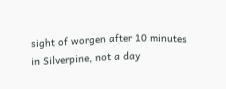sight of worgen after 10 minutes in Silverpine, not a day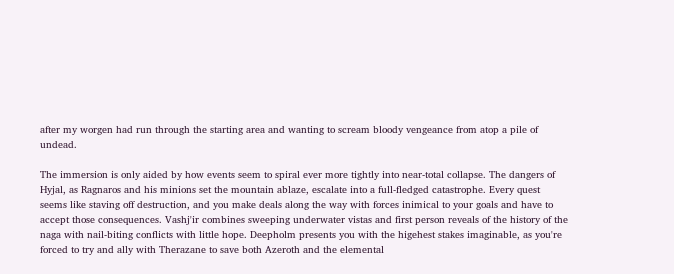after my worgen had run through the starting area and wanting to scream bloody vengeance from atop a pile of undead.

The immersion is only aided by how events seem to spiral ever more tightly into near-total collapse. The dangers of Hyjal, as Ragnaros and his minions set the mountain ablaze, escalate into a full-fledged catastrophe. Every quest seems like staving off destruction, and you make deals along the way with forces inimical to your goals and have to accept those consequences. Vashj'ir combines sweeping underwater vistas and first person reveals of the history of the naga with nail-biting conflicts with little hope. Deepholm presents you with the higehest stakes imaginable, as you're forced to try and ally with Therazane to save both Azeroth and the elemental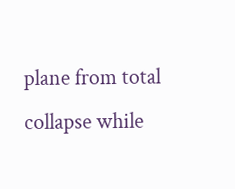plane from total collapse while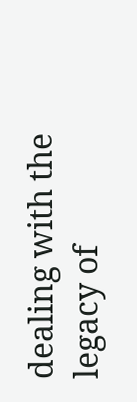dealing with the legacy of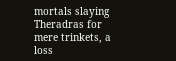mortals slaying Theradras for mere trinkets, a loss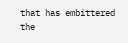that has embittered the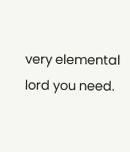very elemental lord you need.